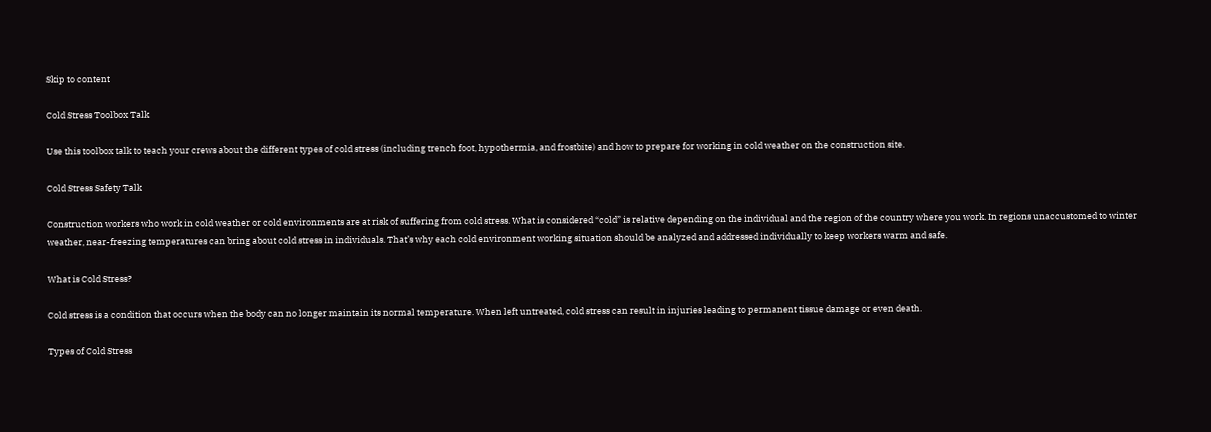Skip to content

Cold Stress Toolbox Talk

Use this toolbox talk to teach your crews about the different types of cold stress (including trench foot, hypothermia, and frostbite) and how to prepare for working in cold weather on the construction site.

Cold Stress Safety Talk

Construction workers who work in cold weather or cold environments are at risk of suffering from cold stress. What is considered “cold” is relative depending on the individual and the region of the country where you work. In regions unaccustomed to winter weather, near-freezing temperatures can bring about cold stress in individuals. That’s why each cold environment working situation should be analyzed and addressed individually to keep workers warm and safe.

What is Cold Stress?

Cold stress is a condition that occurs when the body can no longer maintain its normal temperature. When left untreated, cold stress can result in injuries leading to permanent tissue damage or even death.

Types of Cold Stress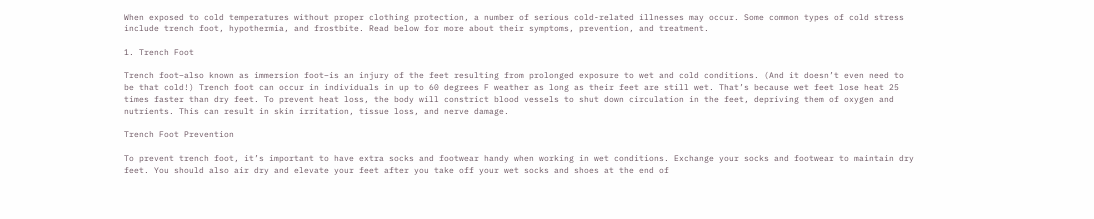When exposed to cold temperatures without proper clothing protection, a number of serious cold-related illnesses may occur. Some common types of cold stress include trench foot, hypothermia, and frostbite. Read below for more about their symptoms, prevention, and treatment.

1. Trench Foot

Trench foot–also known as immersion foot–is an injury of the feet resulting from prolonged exposure to wet and cold conditions. (And it doesn’t even need to be that cold!) Trench foot can occur in individuals in up to 60 degrees F weather as long as their feet are still wet. That’s because wet feet lose heat 25 times faster than dry feet. To prevent heat loss, the body will constrict blood vessels to shut down circulation in the feet, depriving them of oxygen and nutrients. This can result in skin irritation, tissue loss, and nerve damage.

Trench Foot Prevention

To prevent trench foot, it’s important to have extra socks and footwear handy when working in wet conditions. Exchange your socks and footwear to maintain dry feet. You should also air dry and elevate your feet after you take off your wet socks and shoes at the end of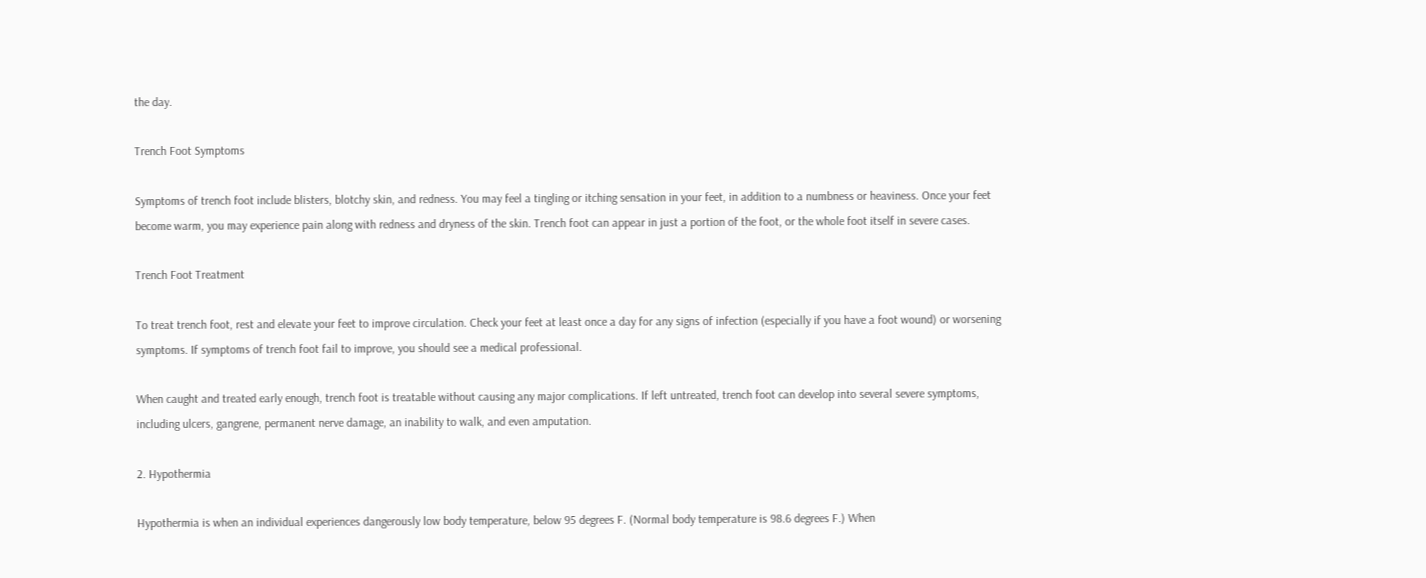the day.

Trench Foot Symptoms

Symptoms of trench foot include blisters, blotchy skin, and redness. You may feel a tingling or itching sensation in your feet, in addition to a numbness or heaviness. Once your feet become warm, you may experience pain along with redness and dryness of the skin. Trench foot can appear in just a portion of the foot, or the whole foot itself in severe cases.

Trench Foot Treatment

To treat trench foot, rest and elevate your feet to improve circulation. Check your feet at least once a day for any signs of infection (especially if you have a foot wound) or worsening symptoms. If symptoms of trench foot fail to improve, you should see a medical professional.

When caught and treated early enough, trench foot is treatable without causing any major complications. If left untreated, trench foot can develop into several severe symptoms, including ulcers, gangrene, permanent nerve damage, an inability to walk, and even amputation.

2. Hypothermia

Hypothermia is when an individual experiences dangerously low body temperature, below 95 degrees F. (Normal body temperature is 98.6 degrees F.) When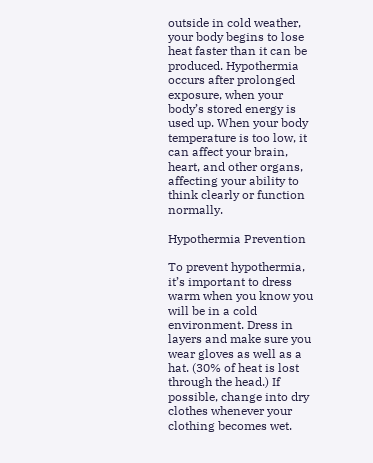outside in cold weather, your body begins to lose heat faster than it can be produced. Hypothermia occurs after prolonged exposure, when your body’s stored energy is used up. When your body temperature is too low, it can affect your brain, heart, and other organs, affecting your ability to think clearly or function normally.

Hypothermia Prevention

To prevent hypothermia, it’s important to dress warm when you know you will be in a cold environment. Dress in layers and make sure you wear gloves as well as a hat. (30% of heat is lost through the head.) If possible, change into dry clothes whenever your clothing becomes wet.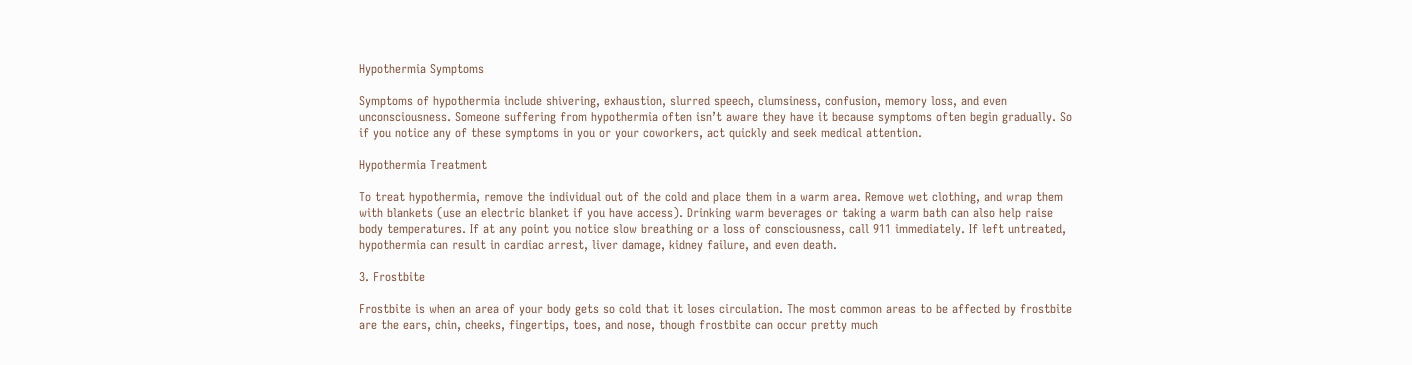Hypothermia Symptoms

Symptoms of hypothermia include shivering, exhaustion, slurred speech, clumsiness, confusion, memory loss, and even unconsciousness. Someone suffering from hypothermia often isn’t aware they have it because symptoms often begin gradually. So if you notice any of these symptoms in you or your coworkers, act quickly and seek medical attention.

Hypothermia Treatment

To treat hypothermia, remove the individual out of the cold and place them in a warm area. Remove wet clothing, and wrap them with blankets (use an electric blanket if you have access). Drinking warm beverages or taking a warm bath can also help raise body temperatures. If at any point you notice slow breathing or a loss of consciousness, call 911 immediately. If left untreated, hypothermia can result in cardiac arrest, liver damage, kidney failure, and even death.

3. Frostbite

Frostbite is when an area of your body gets so cold that it loses circulation. The most common areas to be affected by frostbite are the ears, chin, cheeks, fingertips, toes, and nose, though frostbite can occur pretty much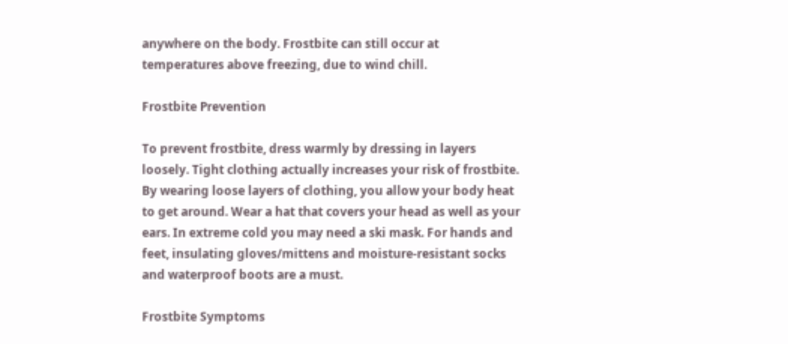anywhere on the body. Frostbite can still occur at temperatures above freezing, due to wind chill.

Frostbite Prevention

To prevent frostbite, dress warmly by dressing in layers loosely. Tight clothing actually increases your risk of frostbite. By wearing loose layers of clothing, you allow your body heat to get around. Wear a hat that covers your head as well as your ears. In extreme cold you may need a ski mask. For hands and feet, insulating gloves/mittens and moisture-resistant socks and waterproof boots are a must.

Frostbite Symptoms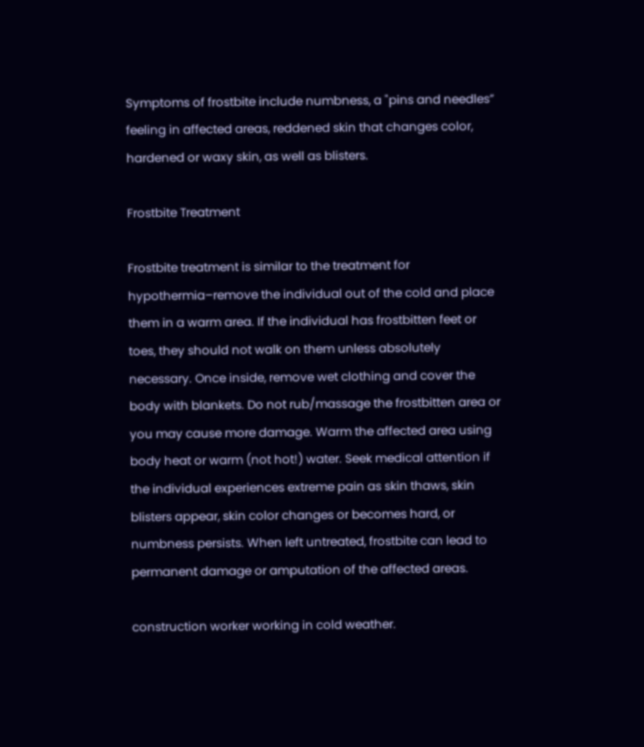Symptoms of frostbite include numbness, a "pins and needles” feeling in affected areas, reddened skin that changes color, hardened or waxy skin, as well as blisters.

Frostbite Treatment

Frostbite treatment is similar to the treatment for hypothermia–remove the individual out of the cold and place them in a warm area. If the individual has frostbitten feet or toes, they should not walk on them unless absolutely necessary. Once inside, remove wet clothing and cover the body with blankets. Do not rub/massage the frostbitten area or you may cause more damage. Warm the affected area using body heat or warm (not hot!) water. Seek medical attention if the individual experiences extreme pain as skin thaws, skin blisters appear, skin color changes or becomes hard, or numbness persists. When left untreated, frostbite can lead to permanent damage or amputation of the affected areas.

construction worker working in cold weather.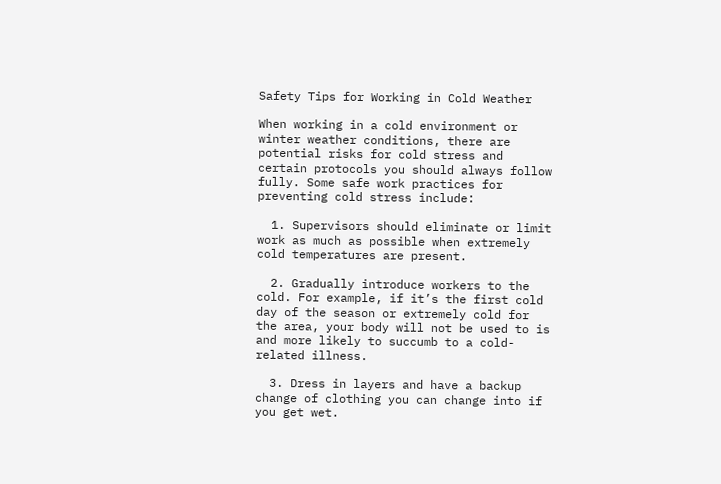Safety Tips for Working in Cold Weather

When working in a cold environment or winter weather conditions, there are potential risks for cold stress and certain protocols you should always follow fully. Some safe work practices for preventing cold stress include:

  1. Supervisors should eliminate or limit work as much as possible when extremely cold temperatures are present.

  2. Gradually introduce workers to the cold. For example, if it’s the first cold day of the season or extremely cold for the area, your body will not be used to is and more likely to succumb to a cold-related illness.

  3. Dress in layers and have a backup change of clothing you can change into if you get wet.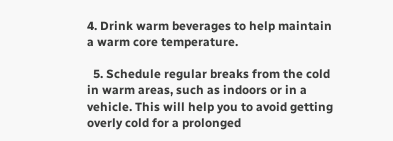4. Drink warm beverages to help maintain a warm core temperature.

  5. Schedule regular breaks from the cold in warm areas, such as indoors or in a vehicle. This will help you to avoid getting overly cold for a prolonged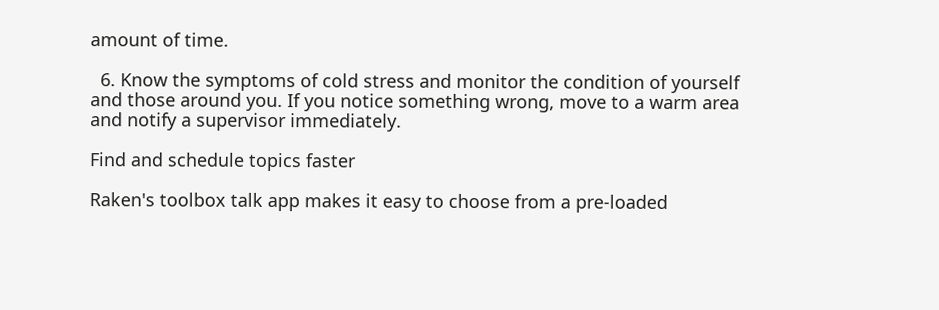amount of time.

  6. Know the symptoms of cold stress and monitor the condition of yourself and those around you. If you notice something wrong, move to a warm area and notify a supervisor immediately.

Find and schedule topics faster

Raken's toolbox talk app makes it easy to choose from a pre-loaded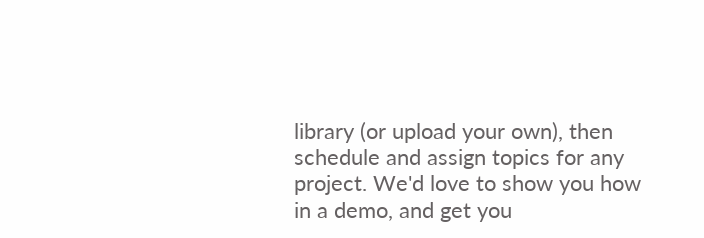library (or upload your own), then schedule and assign topics for any project. We'd love to show you how in a demo, and get you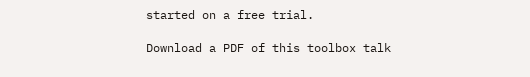started on a free trial.

Download a PDF of this toolbox talk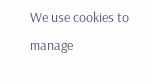We use cookies to manage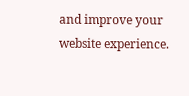and improve your website experience.